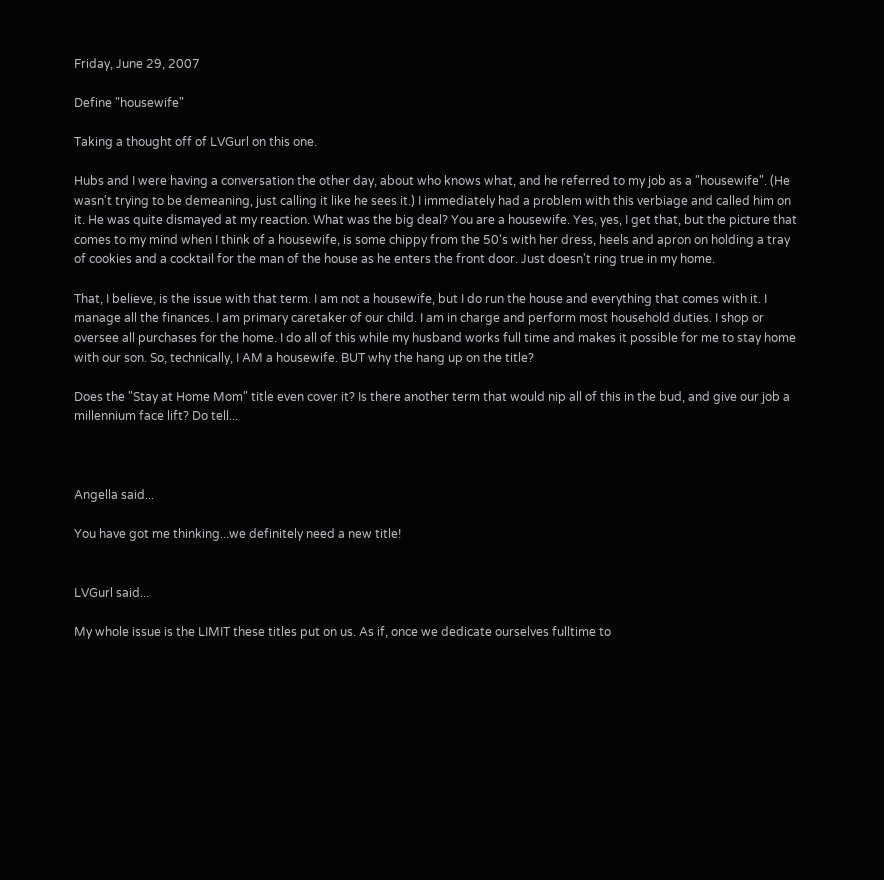Friday, June 29, 2007

Define "housewife"

Taking a thought off of LVGurl on this one.

Hubs and I were having a conversation the other day, about who knows what, and he referred to my job as a "housewife". (He wasn't trying to be demeaning, just calling it like he sees it.) I immediately had a problem with this verbiage and called him on it. He was quite dismayed at my reaction. What was the big deal? You are a housewife. Yes, yes, I get that, but the picture that comes to my mind when I think of a housewife, is some chippy from the 50's with her dress, heels and apron on holding a tray of cookies and a cocktail for the man of the house as he enters the front door. Just doesn't ring true in my home.

That, I believe, is the issue with that term. I am not a housewife, but I do run the house and everything that comes with it. I manage all the finances. I am primary caretaker of our child. I am in charge and perform most household duties. I shop or oversee all purchases for the home. I do all of this while my husband works full time and makes it possible for me to stay home with our son. So, technically, I AM a housewife. BUT why the hang up on the title?

Does the "Stay at Home Mom" title even cover it? Is there another term that would nip all of this in the bud, and give our job a millennium face lift? Do tell...



Angella said...

You have got me thinking...we definitely need a new title!


LVGurl said...

My whole issue is the LIMIT these titles put on us. As if, once we dedicate ourselves fulltime to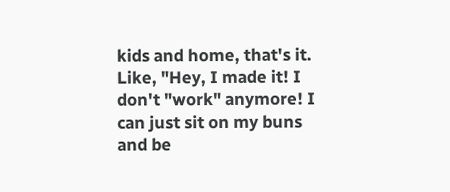kids and home, that's it. Like, "Hey, I made it! I don't "work" anymore! I can just sit on my buns and be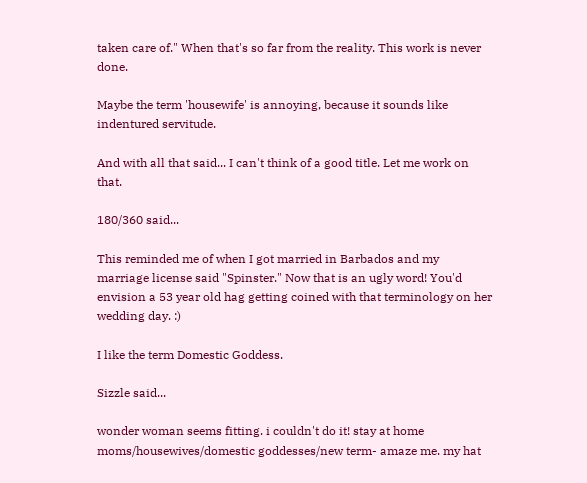taken care of." When that's so far from the reality. This work is never done.

Maybe the term 'housewife' is annoying, because it sounds like indentured servitude.

And with all that said... I can't think of a good title. Let me work on that.

180/360 said...

This reminded me of when I got married in Barbados and my marriage license said "Spinster." Now that is an ugly word! You'd envision a 53 year old hag getting coined with that terminology on her wedding day. :)

I like the term Domestic Goddess.

Sizzle said...

wonder woman seems fitting. i couldn't do it! stay at home moms/housewives/domestic goddesses/new term- amaze me. my hat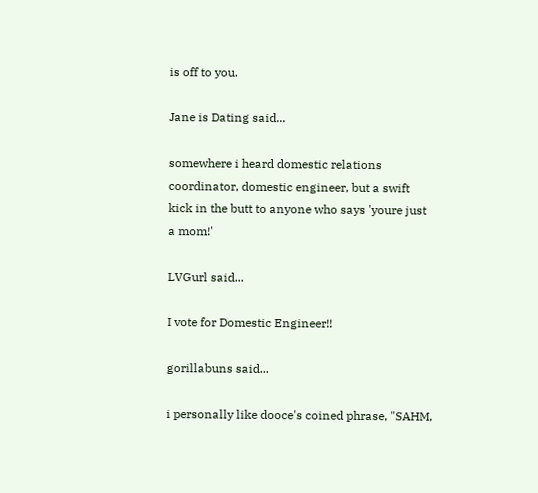is off to you.

Jane is Dating said...

somewhere i heard domestic relations coordinator, domestic engineer, but a swift kick in the butt to anyone who says 'youre just a mom!'

LVGurl said...

I vote for Domestic Engineer!!

gorillabuns said...

i personally like dooce's coined phrase, "SAHM,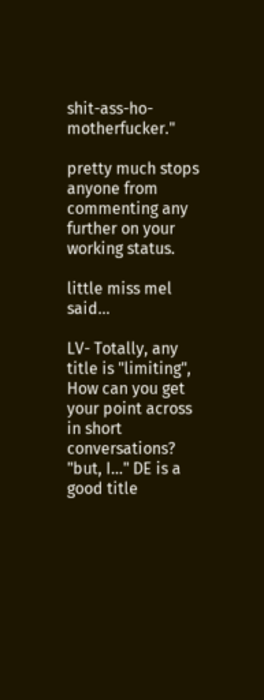shit-ass-ho-motherfucker."

pretty much stops anyone from commenting any further on your working status.

little miss mel said...

LV- Totally, any title is "limiting", How can you get your point across in short conversations? "but, I..." DE is a good title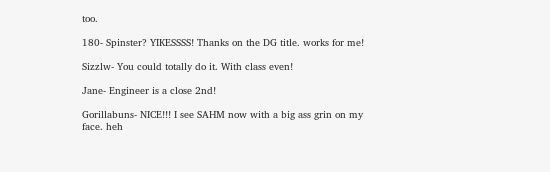too.

180- Spinster? YIKESSSS! Thanks on the DG title. works for me!

Sizzlw- You could totally do it. With class even!

Jane- Engineer is a close 2nd!

Gorillabuns- NICE!!! I see SAHM now with a big ass grin on my face. heh